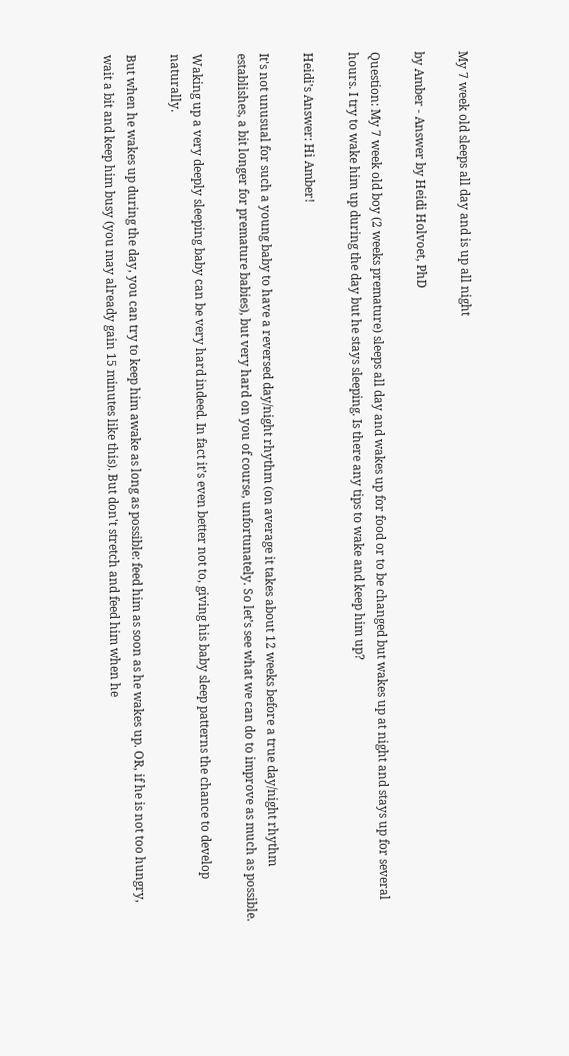My 7 week old sleeps all day and is up all night

by Amber - Answer by Heidi Holvoet, PhD

Question: My 7 week old boy (2 weeks premature) sleeps all day and wakes up for food or to be changed but wakes up at night and stays up for several hours. I try to wake him up during the day but he stays sleeping. Is there any tips to wake and keep him up?

Heidi’s Answer: Hi Amber!

It's not unusual for such a young baby to have a reversed day/night rhythm (on average it takes about 12 weeks before a true day/night rhythm establishes, a bit longer for premature babies), but very hard on you of course, unfortunately. So let’s see what we can do to improve as much as possible.

Waking up a very deeply sleeping baby can be very hard indeed. In fact it’s even better not to, giving his baby sleep patterns the chance to develop naturally.

But when he wakes up during the day, you can try to keep him awake as long as possible: feed him as soon as he wakes up. OR, if he is not too hungry, wait a bit and keep him busy (you may already gain 15 minutes like this). But don't stretch and feed him when he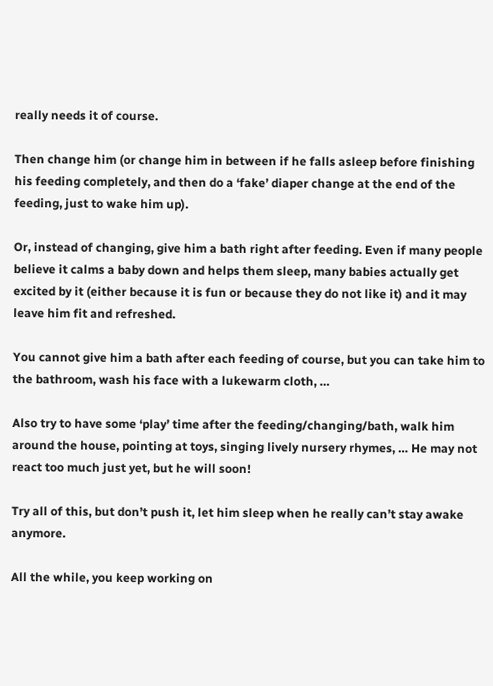really needs it of course.

Then change him (or change him in between if he falls asleep before finishing his feeding completely, and then do a ‘fake’ diaper change at the end of the feeding, just to wake him up).

Or, instead of changing, give him a bath right after feeding. Even if many people believe it calms a baby down and helps them sleep, many babies actually get excited by it (either because it is fun or because they do not like it) and it may leave him fit and refreshed.

You cannot give him a bath after each feeding of course, but you can take him to the bathroom, wash his face with a lukewarm cloth, …

Also try to have some ‘play’ time after the feeding/changing/bath, walk him around the house, pointing at toys, singing lively nursery rhymes, … He may not react too much just yet, but he will soon!

Try all of this, but don’t push it, let him sleep when he really can’t stay awake anymore.

All the while, you keep working on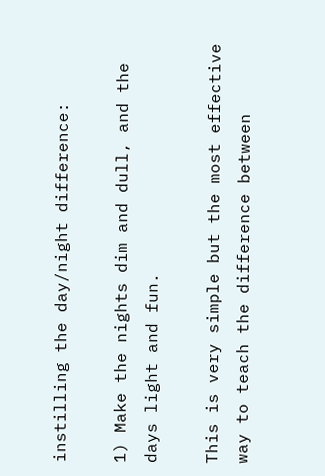instilling the day/night difference:

1) Make the nights dim and dull, and the days light and fun.

This is very simple but the most effective way to teach the difference between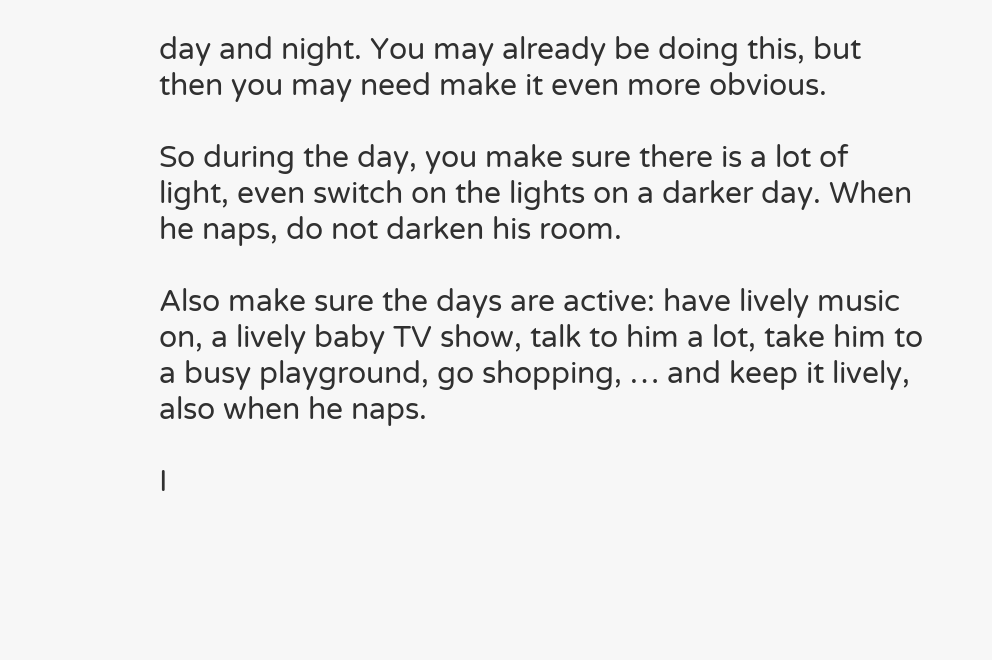day and night. You may already be doing this, but then you may need make it even more obvious.

So during the day, you make sure there is a lot of light, even switch on the lights on a darker day. When he naps, do not darken his room.

Also make sure the days are active: have lively music on, a lively baby TV show, talk to him a lot, take him to a busy playground, go shopping, … and keep it lively, also when he naps.

I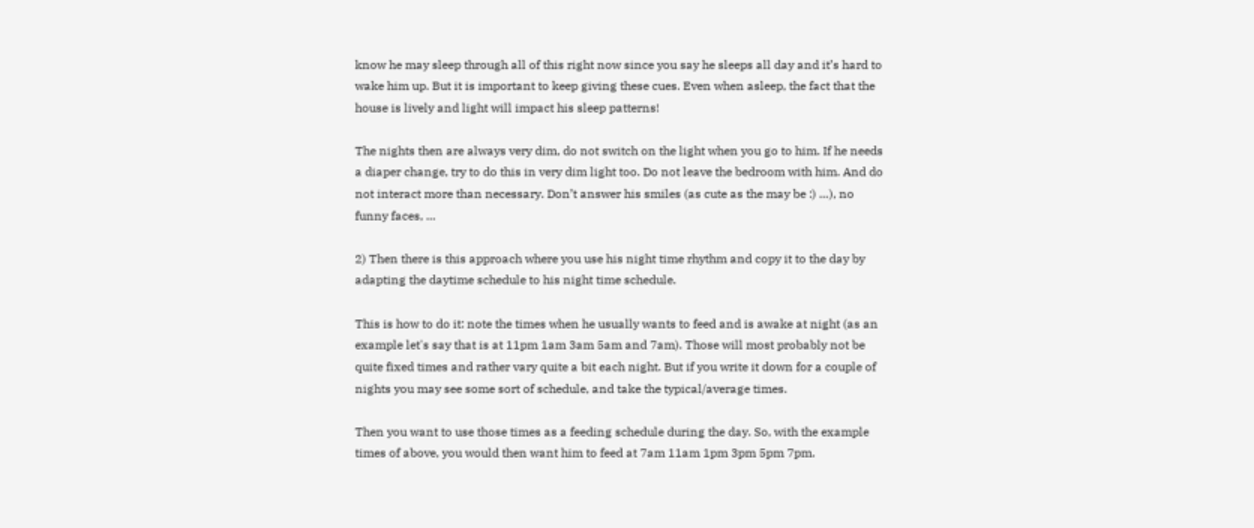know he may sleep through all of this right now since you say he sleeps all day and it’s hard to wake him up. But it is important to keep giving these cues. Even when asleep, the fact that the house is lively and light will impact his sleep patterns!

The nights then are always very dim, do not switch on the light when you go to him. If he needs a diaper change, try to do this in very dim light too. Do not leave the bedroom with him. And do not interact more than necessary. Don’t answer his smiles (as cute as the may be :) …), no funny faces, …

2) Then there is this approach where you use his night time rhythm and copy it to the day by adapting the daytime schedule to his night time schedule.

This is how to do it: note the times when he usually wants to feed and is awake at night (as an example let's say that is at 11pm 1am 3am 5am and 7am). Those will most probably not be quite fixed times and rather vary quite a bit each night. But if you write it down for a couple of nights you may see some sort of schedule, and take the typical/average times.

Then you want to use those times as a feeding schedule during the day. So, with the example times of above, you would then want him to feed at 7am 11am 1pm 3pm 5pm 7pm.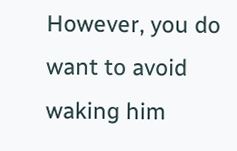However, you do want to avoid waking him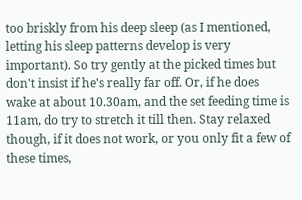too briskly from his deep sleep (as I mentioned, letting his sleep patterns develop is very important). So try gently at the picked times but don't insist if he's really far off. Or, if he does wake at about 10.30am, and the set feeding time is 11am, do try to stretch it till then. Stay relaxed though, if it does not work, or you only fit a few of these times,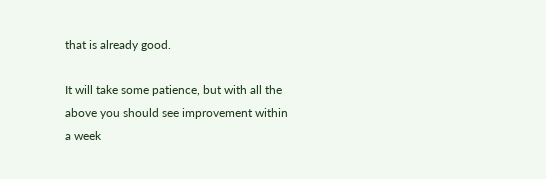that is already good.

It will take some patience, but with all the above you should see improvement within a week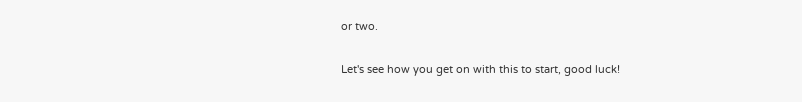or two.

Let's see how you get on with this to start, good luck!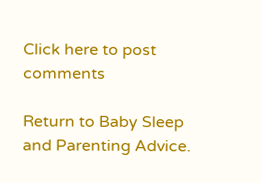Click here to post comments

Return to Baby Sleep and Parenting Advice.